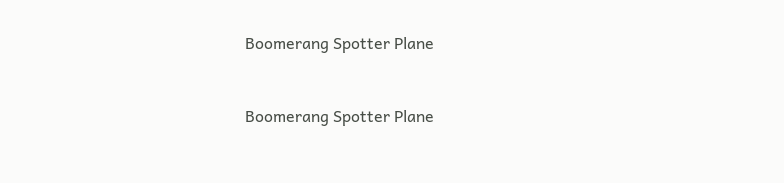Boomerang Spotter Plane


Boomerang Spotter Plane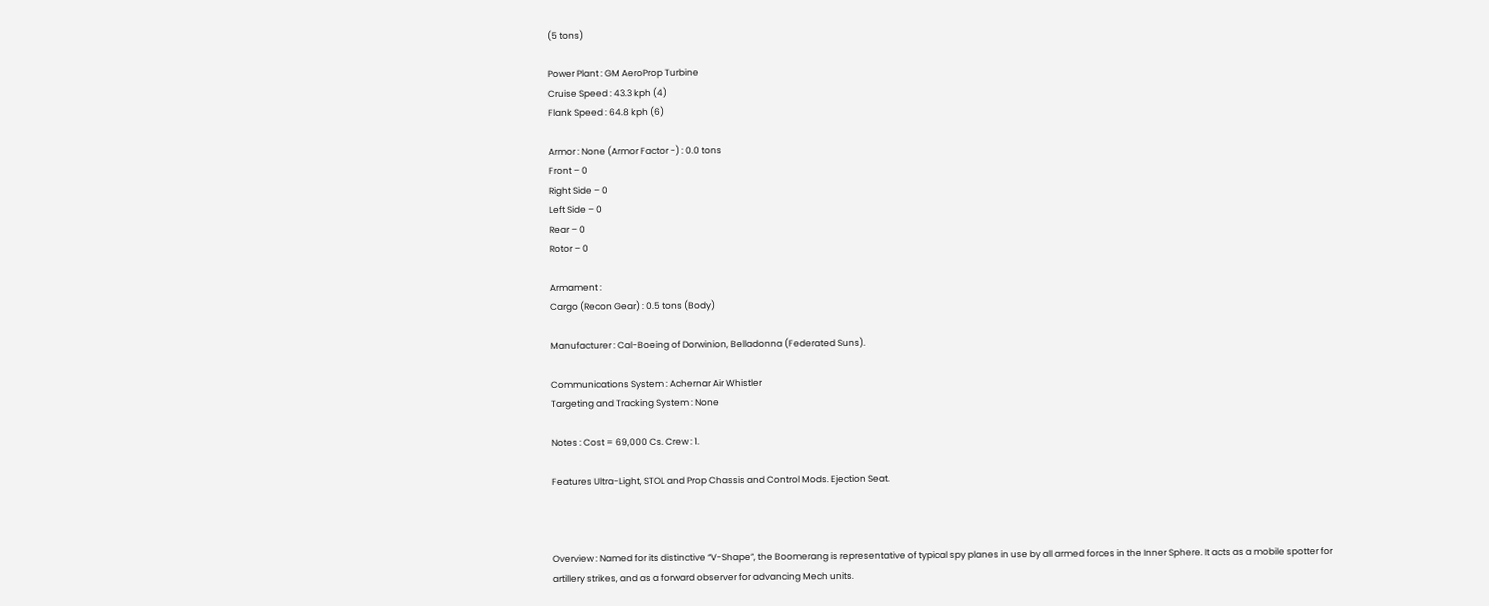(5 tons)

Power Plant : GM AeroProp Turbine
Cruise Speed : 43.3 kph (4)
Flank Speed : 64.8 kph (6)

Armor : None (Armor Factor -) : 0.0 tons
Front – 0
Right Side – 0
Left Side – 0
Rear – 0
Rotor – 0

Armament :
Cargo (Recon Gear) : 0.5 tons (Body)

Manufacturer : Cal-Boeing of Dorwinion, Belladonna (Federated Suns).

Communications System : Achernar Air Whistler
Targeting and Tracking System : None

Notes : Cost = 69,000 Cs. Crew : 1.

Features Ultra-Light, STOL and Prop Chassis and Control Mods. Ejection Seat.



Overview : Named for its distinctive “V-Shape”, the Boomerang is representative of typical spy planes in use by all armed forces in the Inner Sphere. It acts as a mobile spotter for artillery strikes, and as a forward observer for advancing Mech units.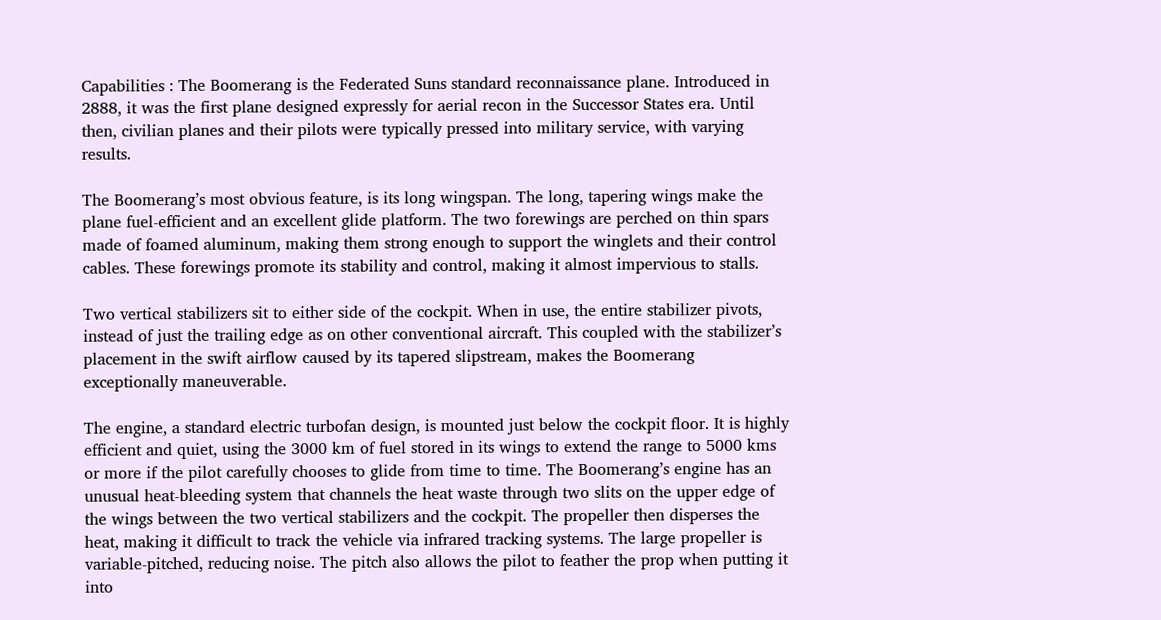Capabilities : The Boomerang is the Federated Suns standard reconnaissance plane. Introduced in 2888, it was the first plane designed expressly for aerial recon in the Successor States era. Until then, civilian planes and their pilots were typically pressed into military service, with varying results.

The Boomerang’s most obvious feature, is its long wingspan. The long, tapering wings make the plane fuel-efficient and an excellent glide platform. The two forewings are perched on thin spars made of foamed aluminum, making them strong enough to support the winglets and their control cables. These forewings promote its stability and control, making it almost impervious to stalls.

Two vertical stabilizers sit to either side of the cockpit. When in use, the entire stabilizer pivots, instead of just the trailing edge as on other conventional aircraft. This coupled with the stabilizer’s placement in the swift airflow caused by its tapered slipstream, makes the Boomerang exceptionally maneuverable.

The engine, a standard electric turbofan design, is mounted just below the cockpit floor. It is highly efficient and quiet, using the 3000 km of fuel stored in its wings to extend the range to 5000 kms or more if the pilot carefully chooses to glide from time to time. The Boomerang’s engine has an unusual heat-bleeding system that channels the heat waste through two slits on the upper edge of the wings between the two vertical stabilizers and the cockpit. The propeller then disperses the heat, making it difficult to track the vehicle via infrared tracking systems. The large propeller is variable-pitched, reducing noise. The pitch also allows the pilot to feather the prop when putting it into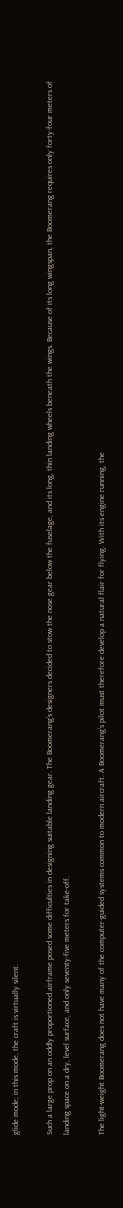glide mode; in this mode, the craft is virtually silent.

Such a large prop on an oddly proportioned airframe posed some difficulties in designing suitable landing gear. The Boomerang’s designers decided to stow the nose gear below the fuselage, and its long, thin landing wheels beneath the wings. Because of its long wingspan, the Boomerang requires only forty-four meters of landing space on a dry, level surface, and only seventy-five meters for take-off.

The light-weight Boomerang does not have many of the computer-guided systems common to modern aircraft. A Boomerang’s pilot must therefore develop a natural flair for flying. With its engine running, the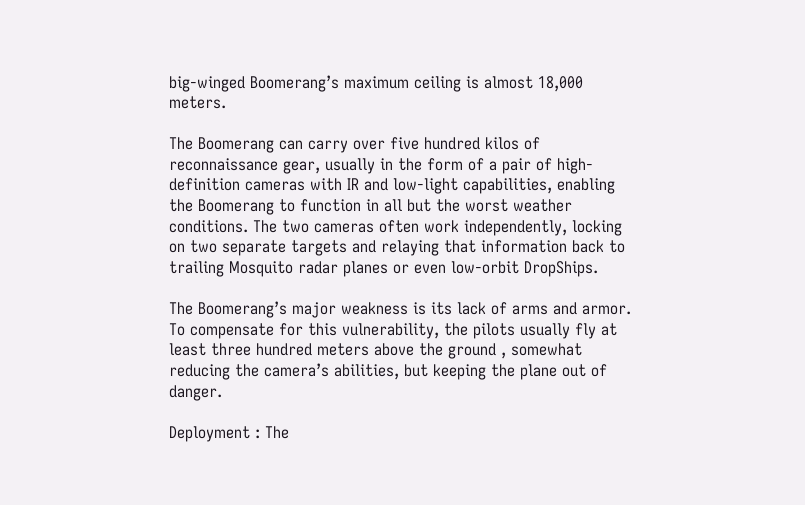big-winged Boomerang’s maximum ceiling is almost 18,000 meters.

The Boomerang can carry over five hundred kilos of reconnaissance gear, usually in the form of a pair of high-definition cameras with IR and low-light capabilities, enabling the Boomerang to function in all but the worst weather conditions. The two cameras often work independently, locking on two separate targets and relaying that information back to trailing Mosquito radar planes or even low-orbit DropShips.

The Boomerang’s major weakness is its lack of arms and armor. To compensate for this vulnerability, the pilots usually fly at least three hundred meters above the ground , somewhat reducing the camera’s abilities, but keeping the plane out of danger.

Deployment : The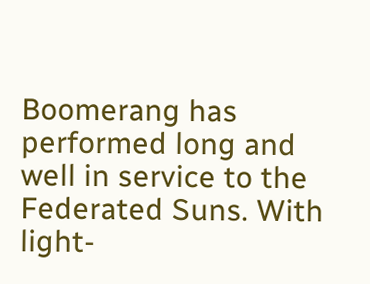Boomerang has performed long and well in service to the Federated Suns. With light-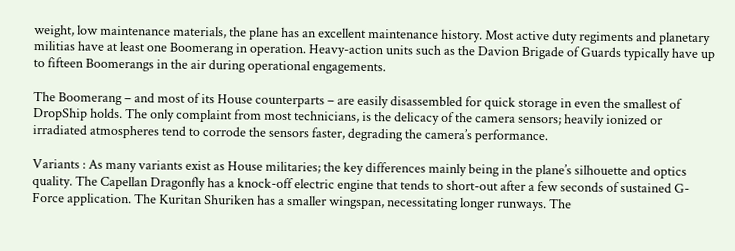weight, low maintenance materials, the plane has an excellent maintenance history. Most active duty regiments and planetary militias have at least one Boomerang in operation. Heavy-action units such as the Davion Brigade of Guards typically have up to fifteen Boomerangs in the air during operational engagements.

The Boomerang – and most of its House counterparts – are easily disassembled for quick storage in even the smallest of DropShip holds. The only complaint from most technicians, is the delicacy of the camera sensors; heavily ionized or irradiated atmospheres tend to corrode the sensors faster, degrading the camera’s performance.

Variants : As many variants exist as House militaries; the key differences mainly being in the plane’s silhouette and optics quality. The Capellan Dragonfly has a knock-off electric engine that tends to short-out after a few seconds of sustained G-Force application. The Kuritan Shuriken has a smaller wingspan, necessitating longer runways. The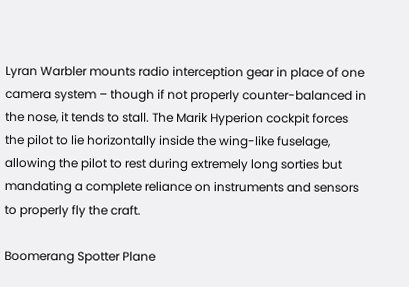Lyran Warbler mounts radio interception gear in place of one camera system – though if not properly counter-balanced in the nose, it tends to stall. The Marik Hyperion cockpit forces the pilot to lie horizontally inside the wing-like fuselage, allowing the pilot to rest during extremely long sorties but mandating a complete reliance on instruments and sensors to properly fly the craft.

Boomerang Spotter Plane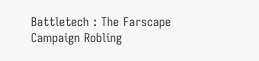Battletech : The Farscape Campaign Robling